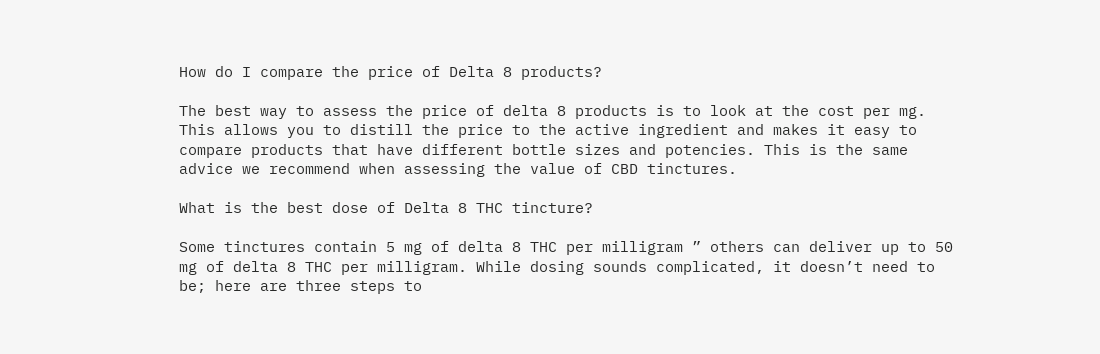How do I compare the price of Delta 8 products?

The best way to assess the price of delta 8 products is to look at the cost per mg. This allows you to distill the price to the active ingredient and makes it easy to compare products that have different bottle sizes and potencies. This is the same advice we recommend when assessing the value of CBD tinctures.

What is the best dose of Delta 8 THC tincture?

Some tinctures contain 5 mg of delta 8 THC per milligram ” others can deliver up to 50 mg of delta 8 THC per milligram. While dosing sounds complicated, it doesn’t need to be; here are three steps to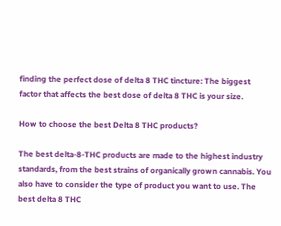finding the perfect dose of delta 8 THC tincture: The biggest factor that affects the best dose of delta 8 THC is your size.

How to choose the best Delta 8 THC products?

The best delta-8-THC products are made to the highest industry standards, from the best strains of organically grown cannabis. You also have to consider the type of product you want to use. The best delta 8 THC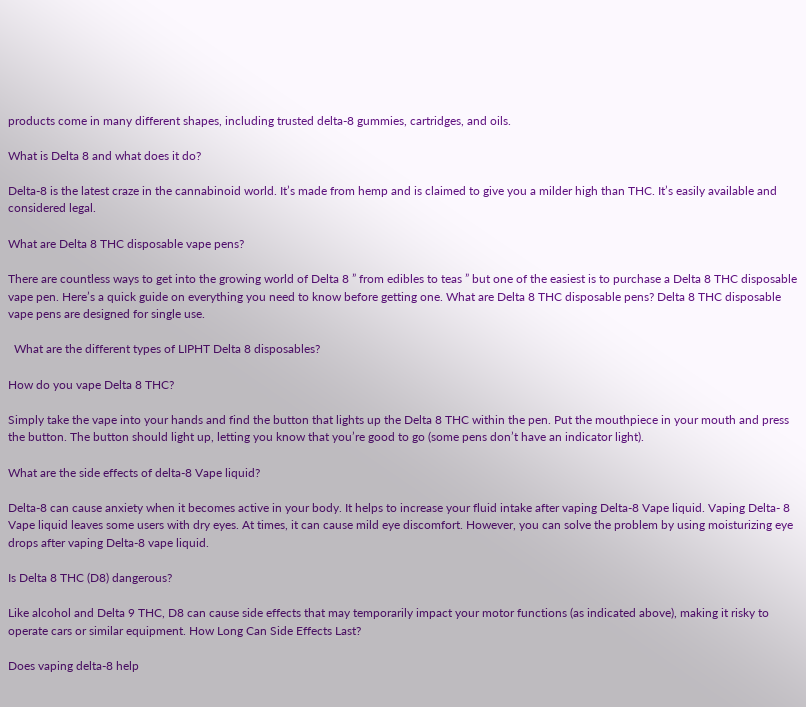products come in many different shapes, including trusted delta-8 gummies, cartridges, and oils.

What is Delta 8 and what does it do?

Delta-8 is the latest craze in the cannabinoid world. It’s made from hemp and is claimed to give you a milder high than THC. It’s easily available and considered legal.

What are Delta 8 THC disposable vape pens?

There are countless ways to get into the growing world of Delta 8 ” from edibles to teas ” but one of the easiest is to purchase a Delta 8 THC disposable vape pen. Here’s a quick guide on everything you need to know before getting one. What are Delta 8 THC disposable pens? Delta 8 THC disposable vape pens are designed for single use.

  What are the different types of LIPHT Delta 8 disposables?

How do you vape Delta 8 THC?

Simply take the vape into your hands and find the button that lights up the Delta 8 THC within the pen. Put the mouthpiece in your mouth and press the button. The button should light up, letting you know that you’re good to go (some pens don’t have an indicator light).

What are the side effects of delta-8 Vape liquid?

Delta-8 can cause anxiety when it becomes active in your body. It helps to increase your fluid intake after vaping Delta-8 Vape liquid. Vaping Delta- 8 Vape liquid leaves some users with dry eyes. At times, it can cause mild eye discomfort. However, you can solve the problem by using moisturizing eye drops after vaping Delta-8 vape liquid.

Is Delta 8 THC (D8) dangerous?

Like alcohol and Delta 9 THC, D8 can cause side effects that may temporarily impact your motor functions (as indicated above), making it risky to operate cars or similar equipment. How Long Can Side Effects Last?

Does vaping delta-8 help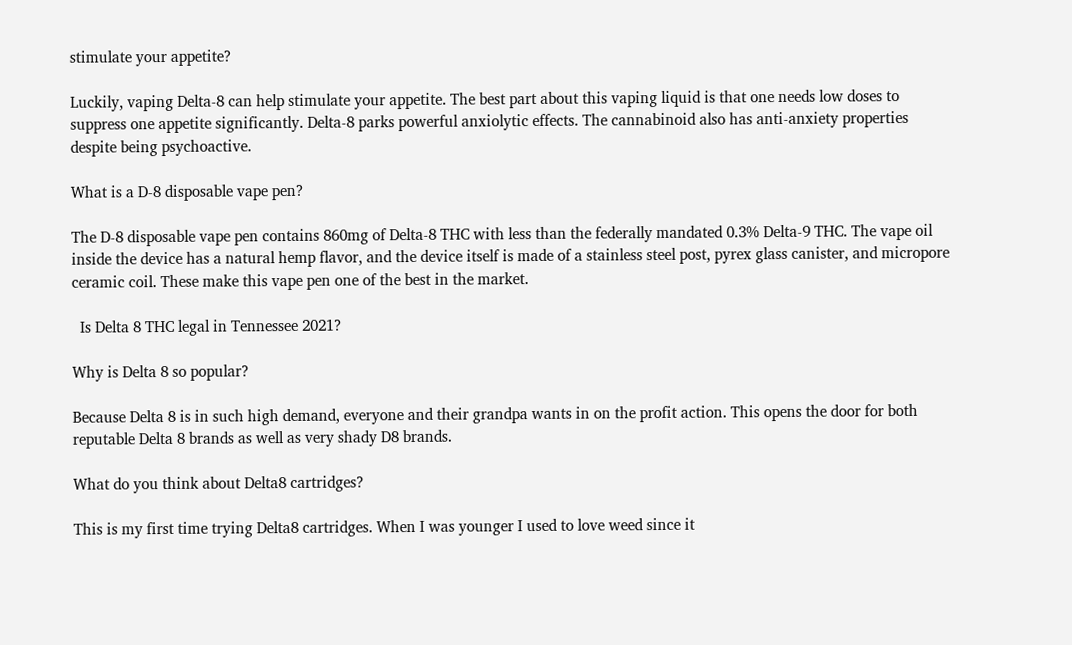stimulate your appetite?

Luckily, vaping Delta-8 can help stimulate your appetite. The best part about this vaping liquid is that one needs low doses to suppress one appetite significantly. Delta-8 parks powerful anxiolytic effects. The cannabinoid also has anti-anxiety properties despite being psychoactive.

What is a D-8 disposable vape pen?

The D-8 disposable vape pen contains 860mg of Delta-8 THC with less than the federally mandated 0.3% Delta-9 THC. The vape oil inside the device has a natural hemp flavor, and the device itself is made of a stainless steel post, pyrex glass canister, and micropore ceramic coil. These make this vape pen one of the best in the market.

  Is Delta 8 THC legal in Tennessee 2021?

Why is Delta 8 so popular?

Because Delta 8 is in such high demand, everyone and their grandpa wants in on the profit action. This opens the door for both reputable Delta 8 brands as well as very shady D8 brands.

What do you think about Delta8 cartridges?

This is my first time trying Delta8 cartridges. When I was younger I used to love weed since it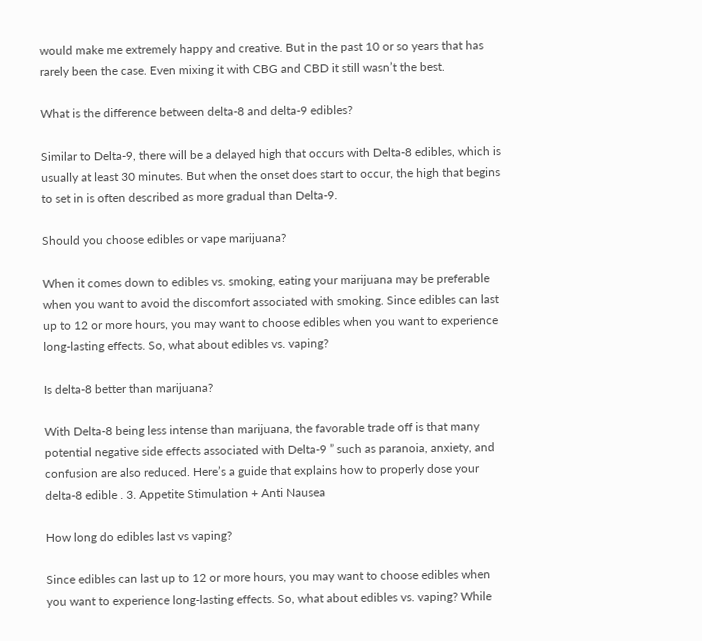would make me extremely happy and creative. But in the past 10 or so years that has rarely been the case. Even mixing it with CBG and CBD it still wasn’t the best.

What is the difference between delta-8 and delta-9 edibles?

Similar to Delta-9, there will be a delayed high that occurs with Delta-8 edibles, which is usually at least 30 minutes. But when the onset does start to occur, the high that begins to set in is often described as more gradual than Delta-9.

Should you choose edibles or vape marijuana?

When it comes down to edibles vs. smoking, eating your marijuana may be preferable when you want to avoid the discomfort associated with smoking. Since edibles can last up to 12 or more hours, you may want to choose edibles when you want to experience long-lasting effects. So, what about edibles vs. vaping?

Is delta-8 better than marijuana?

With Delta-8 being less intense than marijuana, the favorable trade off is that many potential negative side effects associated with Delta-9 ” such as paranoia, anxiety, and confusion are also reduced. Here’s a guide that explains how to properly dose your delta-8 edible . 3. Appetite Stimulation + Anti Nausea

How long do edibles last vs vaping?

Since edibles can last up to 12 or more hours, you may want to choose edibles when you want to experience long-lasting effects. So, what about edibles vs. vaping? While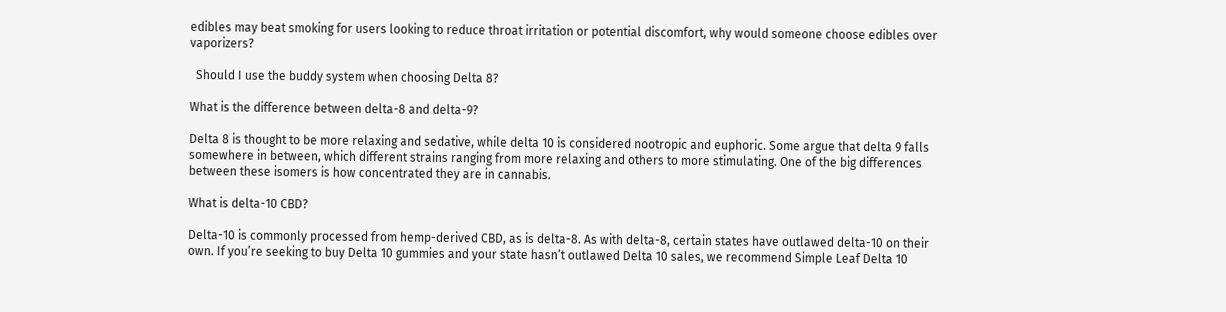edibles may beat smoking for users looking to reduce throat irritation or potential discomfort, why would someone choose edibles over vaporizers?

  Should I use the buddy system when choosing Delta 8?

What is the difference between delta-8 and delta-9?

Delta 8 is thought to be more relaxing and sedative, while delta 10 is considered nootropic and euphoric. Some argue that delta 9 falls somewhere in between, which different strains ranging from more relaxing and others to more stimulating. One of the big differences between these isomers is how concentrated they are in cannabis.

What is delta-10 CBD?

Delta-10 is commonly processed from hemp-derived CBD, as is delta-8. As with delta-8, certain states have outlawed delta-10 on their own. If you’re seeking to buy Delta 10 gummies and your state hasn’t outlawed Delta 10 sales, we recommend Simple Leaf Delta 10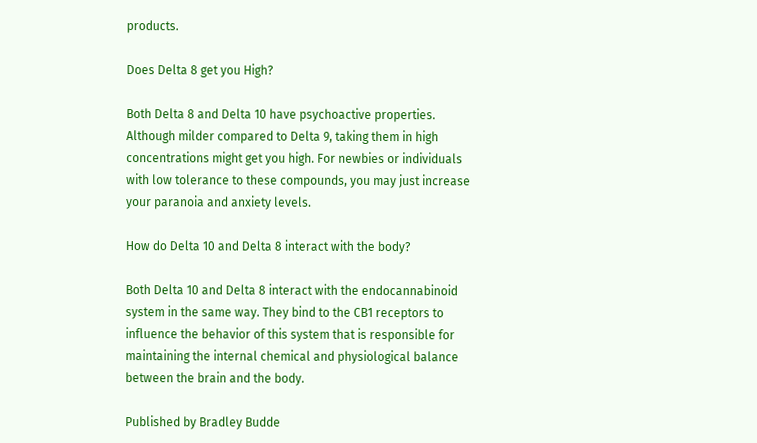products.

Does Delta 8 get you High?

Both Delta 8 and Delta 10 have psychoactive properties. Although milder compared to Delta 9, taking them in high concentrations might get you high. For newbies or individuals with low tolerance to these compounds, you may just increase your paranoia and anxiety levels.

How do Delta 10 and Delta 8 interact with the body?

Both Delta 10 and Delta 8 interact with the endocannabinoid system in the same way. They bind to the CB1 receptors to influence the behavior of this system that is responsible for maintaining the internal chemical and physiological balance between the brain and the body.

Published by Bradley Budde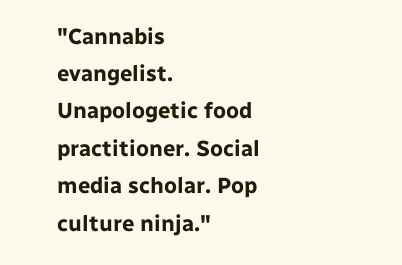"Cannabis evangelist. Unapologetic food practitioner. Social media scholar. Pop culture ninja."